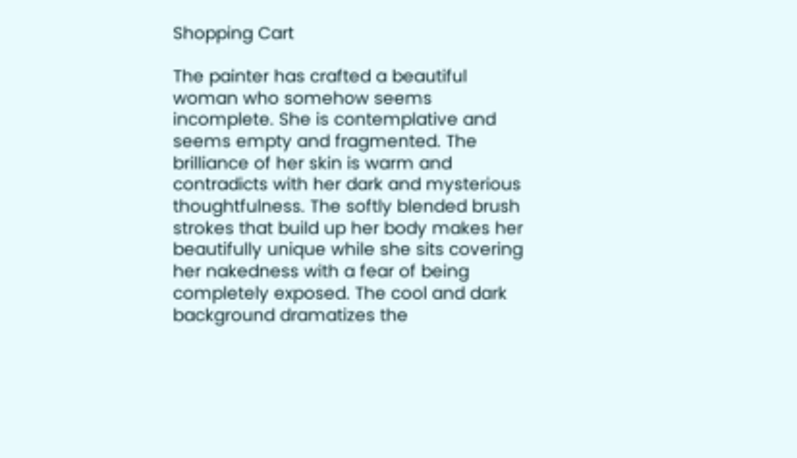Shopping Cart

The painter has crafted a beautiful woman who somehow seems incomplete. She is contemplative and seems empty and fragmented. The brilliance of her skin is warm and contradicts with her dark and mysterious thoughtfulness. The softly blended brush strokes that build up her body makes her beautifully unique while she sits covering her nakedness with a fear of being completely exposed. The cool and dark background dramatizes the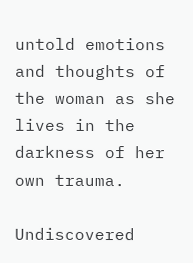untold emotions and thoughts of the woman as she lives in the darkness of her own trauma.

Undiscovered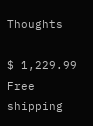Thoughts

$ 1,229.99 Free shipping